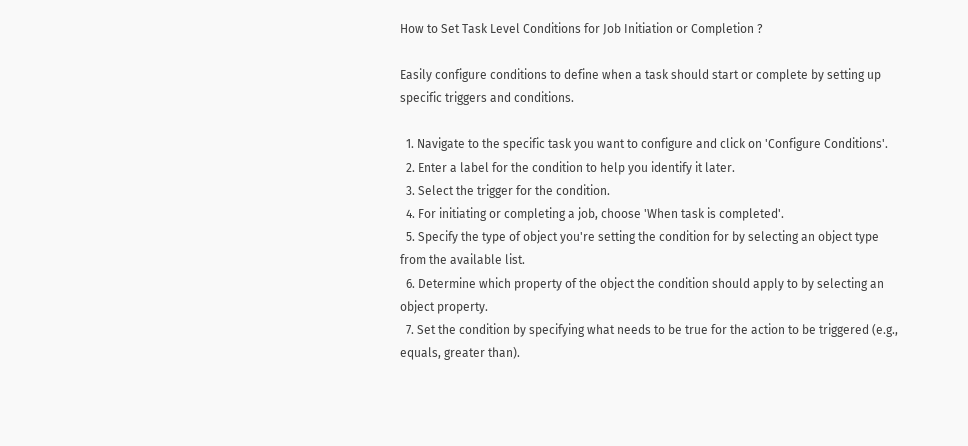How to Set Task Level Conditions for Job Initiation or Completion ?

Easily configure conditions to define when a task should start or complete by setting up specific triggers and conditions.

  1. Navigate to the specific task you want to configure and click on 'Configure Conditions'.
  2. Enter a label for the condition to help you identify it later.
  3. Select the trigger for the condition.
  4. For initiating or completing a job, choose 'When task is completed'.
  5. Specify the type of object you're setting the condition for by selecting an object type from the available list.
  6. Determine which property of the object the condition should apply to by selecting an object property.
  7. Set the condition by specifying what needs to be true for the action to be triggered (e.g., equals, greater than).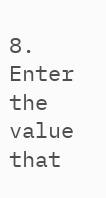8. Enter the value that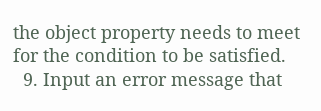the object property needs to meet for the condition to be satisfied.
  9. Input an error message that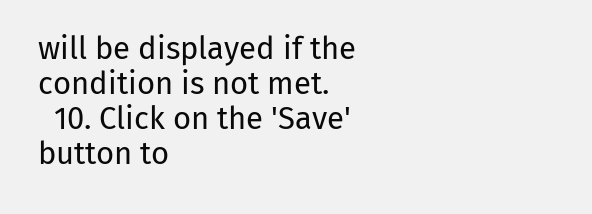will be displayed if the condition is not met.
  10. Click on the 'Save' button to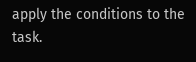apply the conditions to the task.